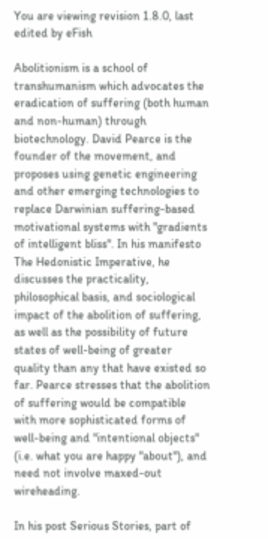You are viewing revision 1.8.0, last edited by eFish

Abolitionism is a school of transhumanism which advocates the eradication of suffering (both human and non-human) through biotechnology. David Pearce is the founder of the movement, and proposes using genetic engineering and other emerging technologies to replace Darwinian suffering-based motivational systems with "gradients of intelligent bliss". In his manifesto The Hedonistic Imperative, he discusses the practicality, philosophical basis, and sociological impact of the abolition of suffering, as well as the possibility of future states of well-being of greater quality than any that have existed so far. Pearce stresses that the abolition of suffering would be compatible with more sophisticated forms of well-being and "intentional objects" (i.e. what you are happy "about"), and need not involve maxed-out wireheading.

In his post Serious Stories, part of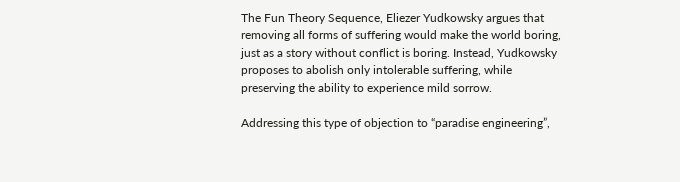The Fun Theory Sequence, Eliezer Yudkowsky argues that removing all forms of suffering would make the world boring, just as a story without conflict is boring. Instead, Yudkowsky proposes to abolish only intolerable suffering, while preserving the ability to experience mild sorrow.

Addressing this type of objection to “paradise engineering”,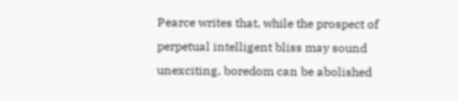Pearce writes that, while the prospect of perpetual intelligent bliss may sound unexciting, boredom can be abolished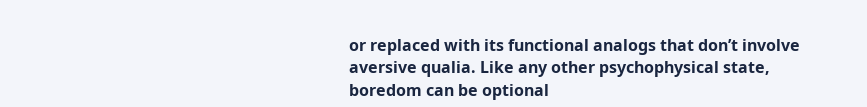or replaced with its functional analogs that don’t involve aversive qualia. Like any other psychophysical state, boredom can be optional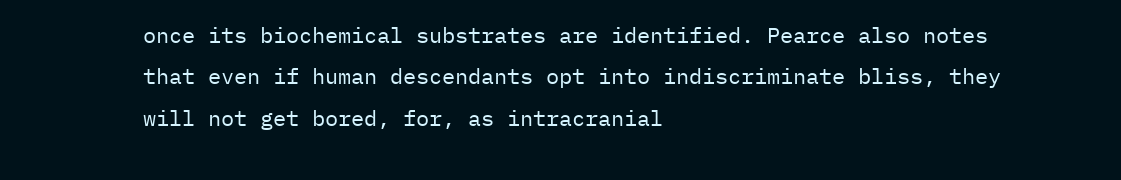once its biochemical substrates are identified. Pearce also notes that even if human descendants opt into indiscriminate bliss, they will not get bored, for, as intracranial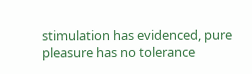stimulation has evidenced, pure pleasure has no tolerance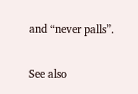and “never palls”.

See also